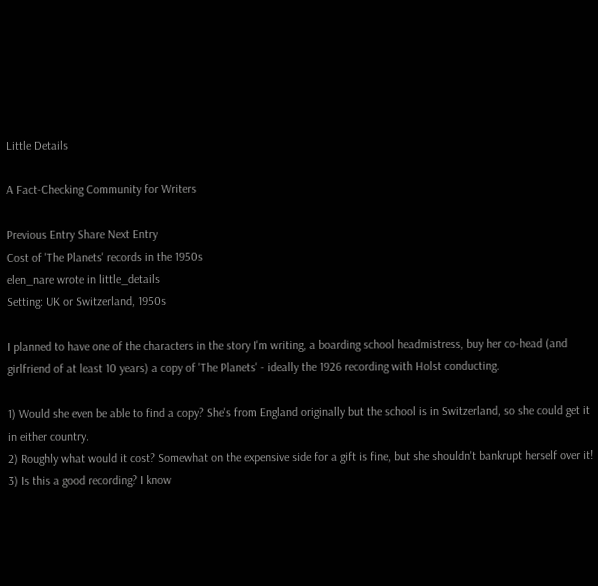Little Details

A Fact-Checking Community for Writers

Previous Entry Share Next Entry
Cost of 'The Planets' records in the 1950s
elen_nare wrote in little_details
Setting: UK or Switzerland, 1950s

I planned to have one of the characters in the story I'm writing, a boarding school headmistress, buy her co-head (and girlfriend of at least 10 years) a copy of 'The Planets' - ideally the 1926 recording with Holst conducting.

1) Would she even be able to find a copy? She's from England originally but the school is in Switzerland, so she could get it in either country.
2) Roughly what would it cost? Somewhat on the expensive side for a gift is fine, but she shouldn't bankrupt herself over it!
3) Is this a good recording? I know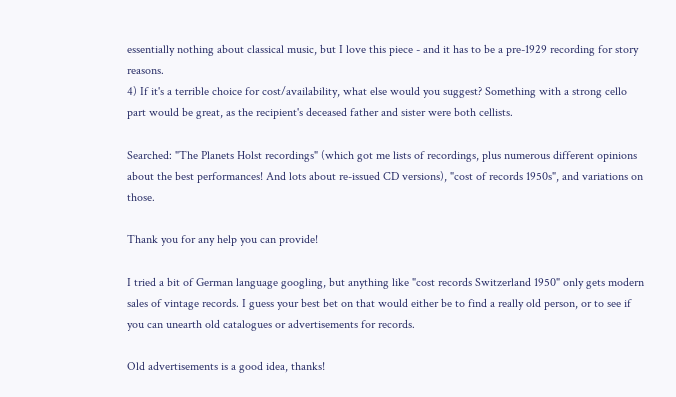essentially nothing about classical music, but I love this piece - and it has to be a pre-1929 recording for story reasons.
4) If it's a terrible choice for cost/availability, what else would you suggest? Something with a strong cello part would be great, as the recipient's deceased father and sister were both cellists.

Searched: "The Planets Holst recordings" (which got me lists of recordings, plus numerous different opinions about the best performances! And lots about re-issued CD versions), "cost of records 1950s", and variations on those.

Thank you for any help you can provide!

I tried a bit of German language googling, but anything like "cost records Switzerland 1950" only gets modern sales of vintage records. I guess your best bet on that would either be to find a really old person, or to see if you can unearth old catalogues or advertisements for records.

Old advertisements is a good idea, thanks!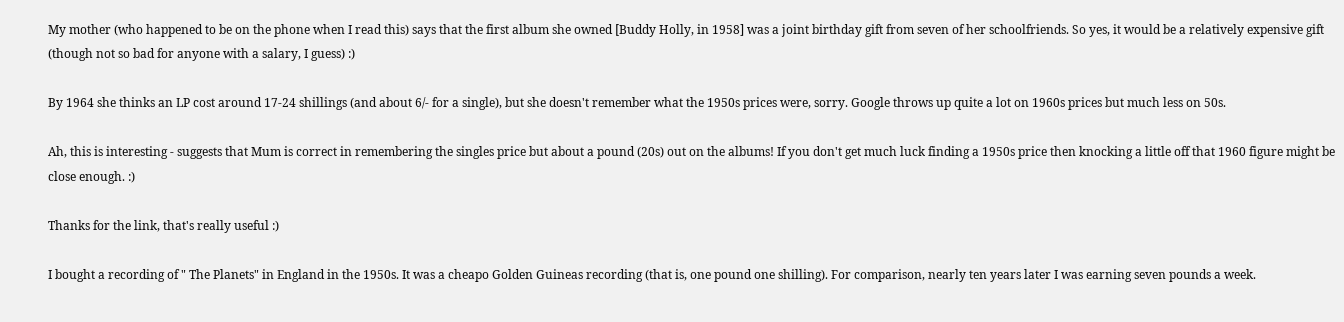My mother (who happened to be on the phone when I read this) says that the first album she owned [Buddy Holly, in 1958] was a joint birthday gift from seven of her schoolfriends. So yes, it would be a relatively expensive gift (though not so bad for anyone with a salary, I guess) :)

By 1964 she thinks an LP cost around 17-24 shillings (and about 6/- for a single), but she doesn't remember what the 1950s prices were, sorry. Google throws up quite a lot on 1960s prices but much less on 50s.

Ah, this is interesting - suggests that Mum is correct in remembering the singles price but about a pound (20s) out on the albums! If you don't get much luck finding a 1950s price then knocking a little off that 1960 figure might be close enough. :)

Thanks for the link, that's really useful :)

I bought a recording of " The Planets" in England in the 1950s. It was a cheapo Golden Guineas recording (that is, one pound one shilling). For comparison, nearly ten years later I was earning seven pounds a week.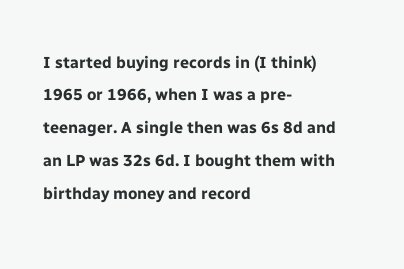I started buying records in (I think) 1965 or 1966, when I was a pre-teenager. A single then was 6s 8d and an LP was 32s 6d. I bought them with birthday money and record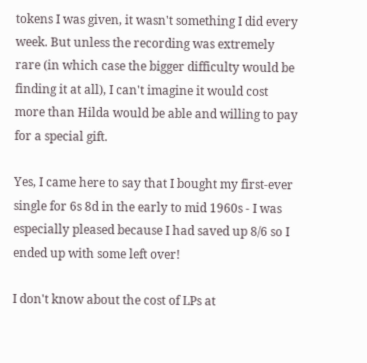tokens I was given, it wasn't something I did every week. But unless the recording was extremely rare (in which case the bigger difficulty would be finding it at all), I can't imagine it would cost more than Hilda would be able and willing to pay for a special gift.

Yes, I came here to say that I bought my first-ever single for 6s 8d in the early to mid 1960s - I was especially pleased because I had saved up 8/6 so I ended up with some left over!

I don't know about the cost of LPs at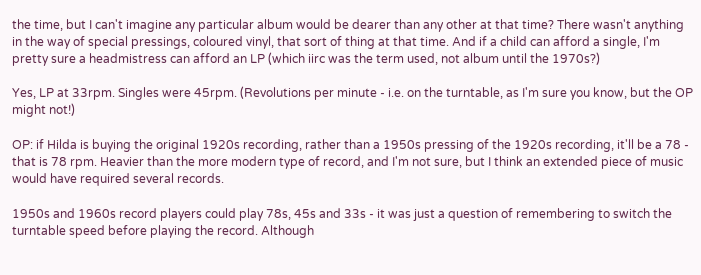the time, but I can't imagine any particular album would be dearer than any other at that time? There wasn't anything in the way of special pressings, coloured vinyl, that sort of thing at that time. And if a child can afford a single, I'm pretty sure a headmistress can afford an LP (which iirc was the term used, not album until the 1970s?)

Yes, LP at 33rpm. Singles were 45rpm. (Revolutions per minute - i.e. on the turntable, as I'm sure you know, but the OP might not!)

OP: if Hilda is buying the original 1920s recording, rather than a 1950s pressing of the 1920s recording, it'll be a 78 - that is 78 rpm. Heavier than the more modern type of record, and I'm not sure, but I think an extended piece of music would have required several records.

1950s and 1960s record players could play 78s, 45s and 33s - it was just a question of remembering to switch the turntable speed before playing the record. Although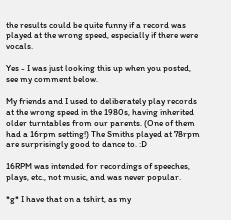the results could be quite funny if a record was played at the wrong speed, especially if there were vocals.

Yes - I was just looking this up when you posted, see my comment below.

My friends and I used to deliberately play records at the wrong speed in the 1980s, having inherited older turntables from our parents. (One of them had a 16rpm setting!) The Smiths played at 78rpm are surprisingly good to dance to. :D

16RPM was intended for recordings of speeches, plays, etc., not music, and was never popular.

*g* I have that on a tshirt, as my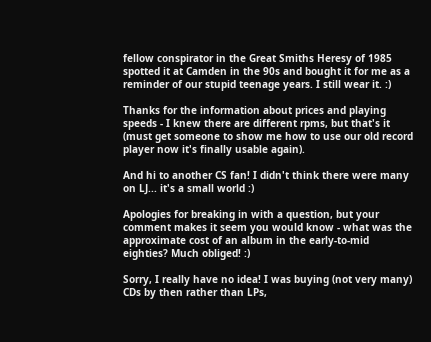fellow conspirator in the Great Smiths Heresy of 1985 spotted it at Camden in the 90s and bought it for me as a reminder of our stupid teenage years. I still wear it. :)

Thanks for the information about prices and playing speeds - I knew there are different rpms, but that's it (must get someone to show me how to use our old record player now it's finally usable again).

And hi to another CS fan! I didn't think there were many on LJ... it's a small world :)

Apologies for breaking in with a question, but your comment makes it seem you would know - what was the approximate cost of an album in the early-to-mid eighties? Much obliged! :)

Sorry, I really have no idea! I was buying (not very many) CDs by then rather than LPs,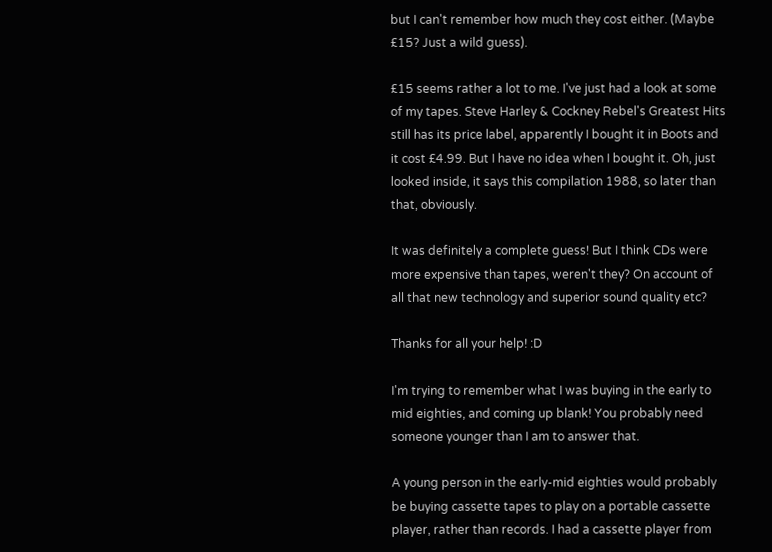but I can't remember how much they cost either. (Maybe £15? Just a wild guess).

£15 seems rather a lot to me. I've just had a look at some of my tapes. Steve Harley & Cockney Rebel's Greatest Hits still has its price label, apparently I bought it in Boots and it cost £4.99. But I have no idea when I bought it. Oh, just looked inside, it says this compilation 1988, so later than that, obviously.

It was definitely a complete guess! But I think CDs were more expensive than tapes, weren't they? On account of all that new technology and superior sound quality etc?

Thanks for all your help! :D

I'm trying to remember what I was buying in the early to mid eighties, and coming up blank! You probably need someone younger than I am to answer that.

A young person in the early-mid eighties would probably be buying cassette tapes to play on a portable cassette player, rather than records. I had a cassette player from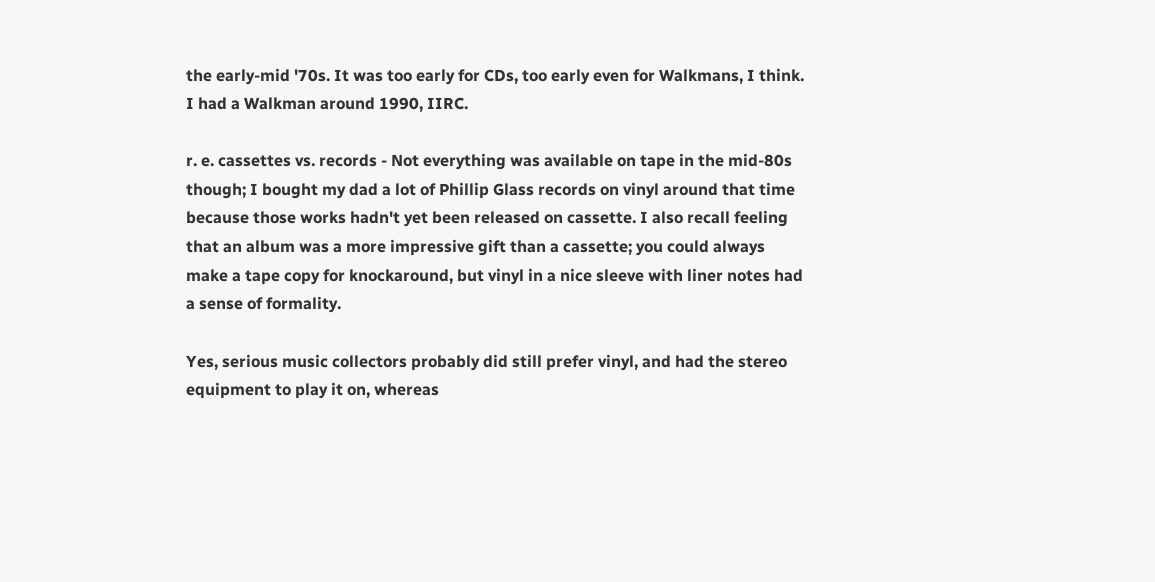the early-mid '70s. It was too early for CDs, too early even for Walkmans, I think. I had a Walkman around 1990, IIRC.

r. e. cassettes vs. records - Not everything was available on tape in the mid-80s though; I bought my dad a lot of Phillip Glass records on vinyl around that time because those works hadn't yet been released on cassette. I also recall feeling that an album was a more impressive gift than a cassette; you could always make a tape copy for knockaround, but vinyl in a nice sleeve with liner notes had a sense of formality.

Yes, serious music collectors probably did still prefer vinyl, and had the stereo equipment to play it on, whereas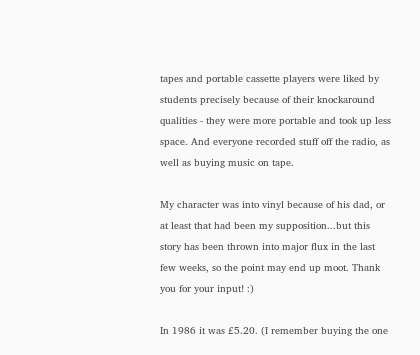tapes and portable cassette players were liked by students precisely because of their knockaround qualities - they were more portable and took up less space. And everyone recorded stuff off the radio, as well as buying music on tape.

My character was into vinyl because of his dad, or at least that had been my supposition...but this story has been thrown into major flux in the last few weeks, so the point may end up moot. Thank you for your input! :)

In 1986 it was £5.20. (I remember buying the one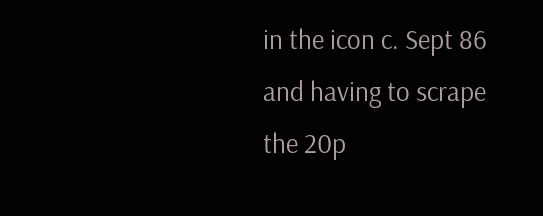in the icon c. Sept 86 and having to scrape the 20p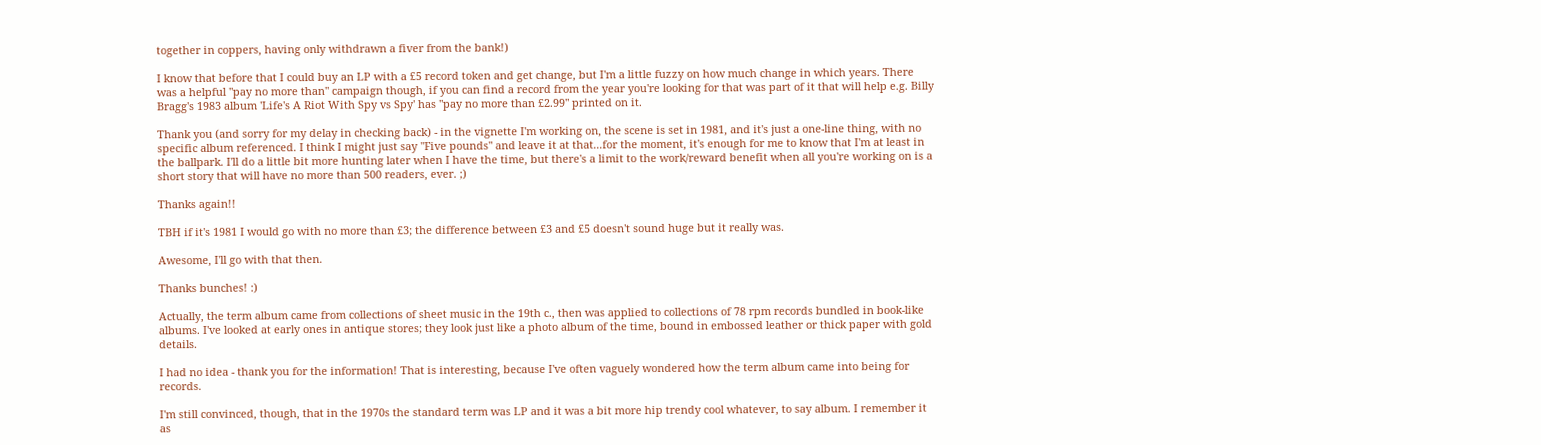together in coppers, having only withdrawn a fiver from the bank!)

I know that before that I could buy an LP with a £5 record token and get change, but I'm a little fuzzy on how much change in which years. There was a helpful "pay no more than" campaign though, if you can find a record from the year you're looking for that was part of it that will help e.g. Billy Bragg's 1983 album 'Life's A Riot With Spy vs Spy' has "pay no more than £2.99" printed on it.

Thank you (and sorry for my delay in checking back) - in the vignette I'm working on, the scene is set in 1981, and it's just a one-line thing, with no specific album referenced. I think I might just say "Five pounds" and leave it at that...for the moment, it's enough for me to know that I'm at least in the ballpark. I'll do a little bit more hunting later when I have the time, but there's a limit to the work/reward benefit when all you're working on is a short story that will have no more than 500 readers, ever. ;)

Thanks again!!

TBH if it's 1981 I would go with no more than £3; the difference between £3 and £5 doesn't sound huge but it really was.

Awesome, I'll go with that then.

Thanks bunches! :)

Actually, the term album came from collections of sheet music in the 19th c., then was applied to collections of 78 rpm records bundled in book-like albums. I've looked at early ones in antique stores; they look just like a photo album of the time, bound in embossed leather or thick paper with gold details.

I had no idea - thank you for the information! That is interesting, because I've often vaguely wondered how the term album came into being for records.

I'm still convinced, though, that in the 1970s the standard term was LP and it was a bit more hip trendy cool whatever, to say album. I remember it as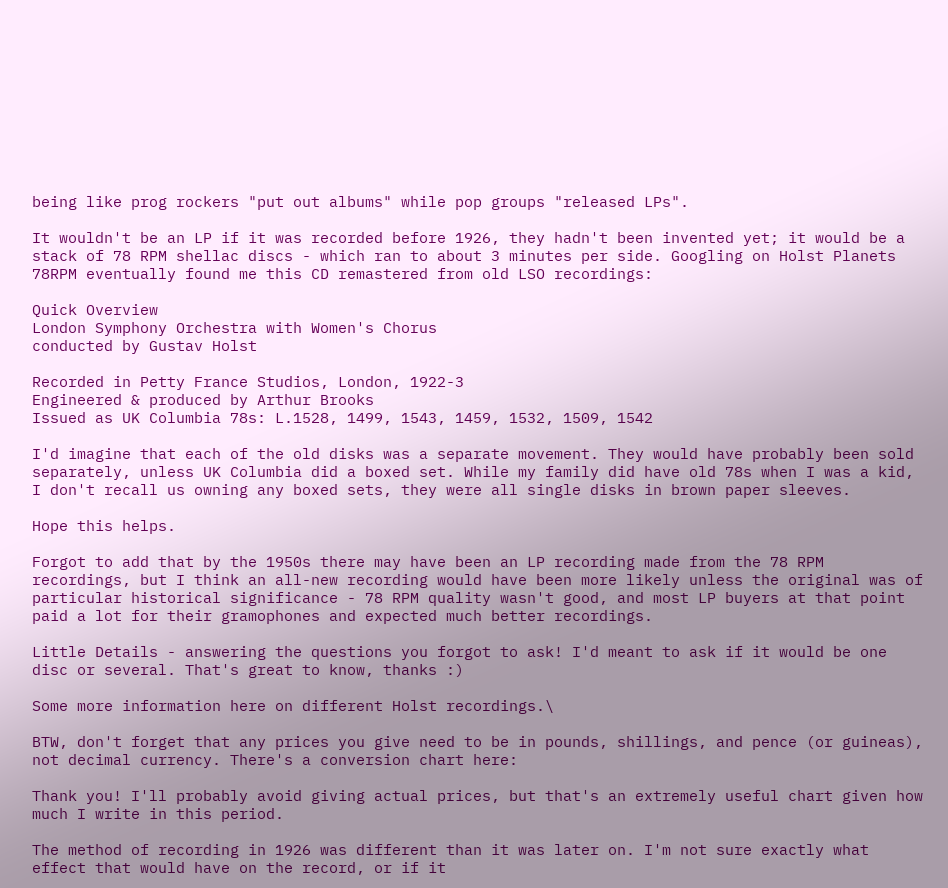being like prog rockers "put out albums" while pop groups "released LPs".

It wouldn't be an LP if it was recorded before 1926, they hadn't been invented yet; it would be a stack of 78 RPM shellac discs - which ran to about 3 minutes per side. Googling on Holst Planets 78RPM eventually found me this CD remastered from old LSO recordings:

Quick Overview
London Symphony Orchestra with Women's Chorus
conducted by Gustav Holst

Recorded in Petty France Studios, London, 1922-3
Engineered & produced by Arthur Brooks
Issued as UK Columbia 78s: L.1528, 1499, 1543, 1459, 1532, 1509, 1542

I'd imagine that each of the old disks was a separate movement. They would have probably been sold separately, unless UK Columbia did a boxed set. While my family did have old 78s when I was a kid, I don't recall us owning any boxed sets, they were all single disks in brown paper sleeves.

Hope this helps.

Forgot to add that by the 1950s there may have been an LP recording made from the 78 RPM recordings, but I think an all-new recording would have been more likely unless the original was of particular historical significance - 78 RPM quality wasn't good, and most LP buyers at that point paid a lot for their gramophones and expected much better recordings.

Little Details - answering the questions you forgot to ask! I'd meant to ask if it would be one disc or several. That's great to know, thanks :)

Some more information here on different Holst recordings.\

BTW, don't forget that any prices you give need to be in pounds, shillings, and pence (or guineas), not decimal currency. There's a conversion chart here:

Thank you! I'll probably avoid giving actual prices, but that's an extremely useful chart given how much I write in this period.

The method of recording in 1926 was different than it was later on. I'm not sure exactly what effect that would have on the record, or if it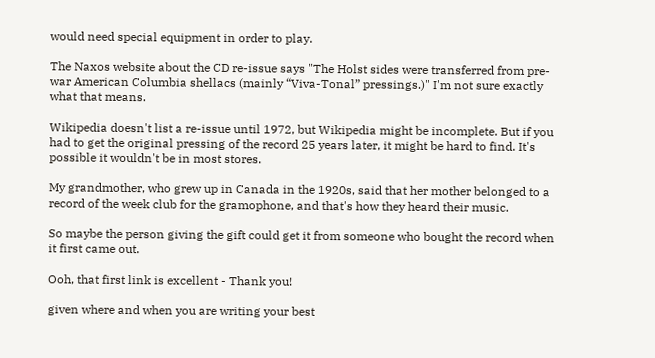would need special equipment in order to play.

The Naxos website about the CD re-issue says "The Holst sides were transferred from pre-war American Columbia shellacs (mainly “Viva-Tonal” pressings.)" I'm not sure exactly what that means.

Wikipedia doesn't list a re-issue until 1972, but Wikipedia might be incomplete. But if you had to get the original pressing of the record 25 years later, it might be hard to find. It's possible it wouldn't be in most stores.

My grandmother, who grew up in Canada in the 1920s, said that her mother belonged to a record of the week club for the gramophone, and that's how they heard their music.

So maybe the person giving the gift could get it from someone who bought the record when it first came out.

Ooh, that first link is excellent - Thank you!

given where and when you are writing your best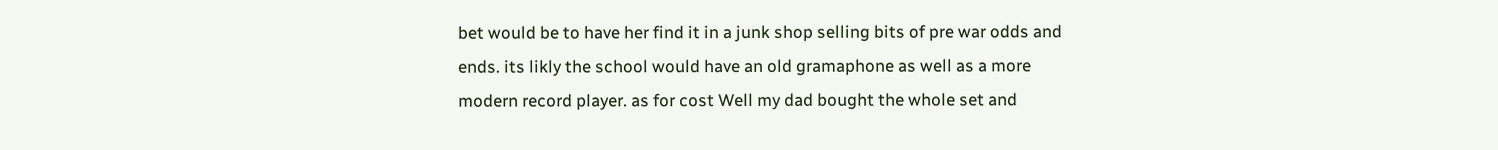bet would be to have her find it in a junk shop selling bits of pre war odds and ends. its likly the school would have an old gramaphone as well as a more modern record player. as for cost Well my dad bought the whole set and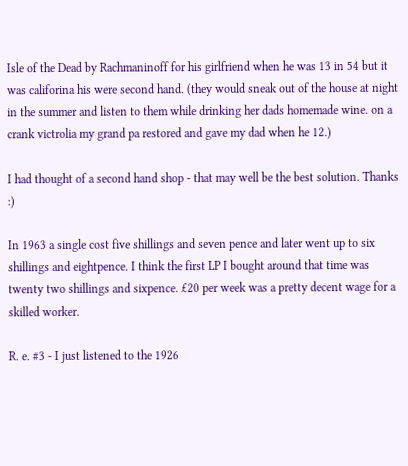Isle of the Dead by Rachmaninoff for his girlfriend when he was 13 in 54 but it was califorina his were second hand. (they would sneak out of the house at night in the summer and listen to them while drinking her dads homemade wine. on a crank victrolia my grand pa restored and gave my dad when he 12.)

I had thought of a second hand shop - that may well be the best solution. Thanks :)

In 1963 a single cost five shillings and seven pence and later went up to six shillings and eightpence. I think the first LP I bought around that time was twenty two shillings and sixpence. £20 per week was a pretty decent wage for a skilled worker.

R. e. #3 - I just listened to the 1926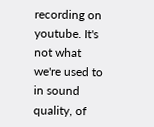recording on youtube. It's not what we're used to in sound quality, of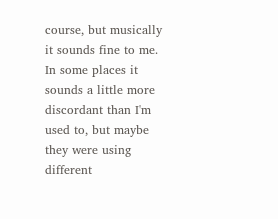course, but musically it sounds fine to me. In some places it sounds a little more discordant than I'm used to, but maybe they were using different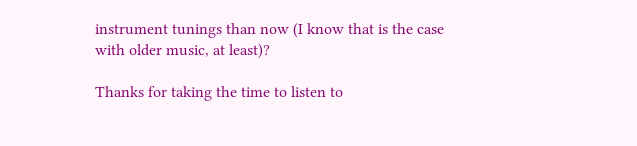instrument tunings than now (I know that is the case with older music, at least)?

Thanks for taking the time to listen to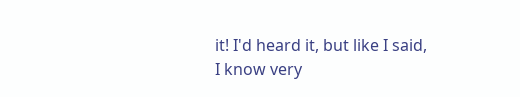it! I'd heard it, but like I said, I know very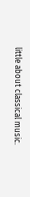little about classical music.